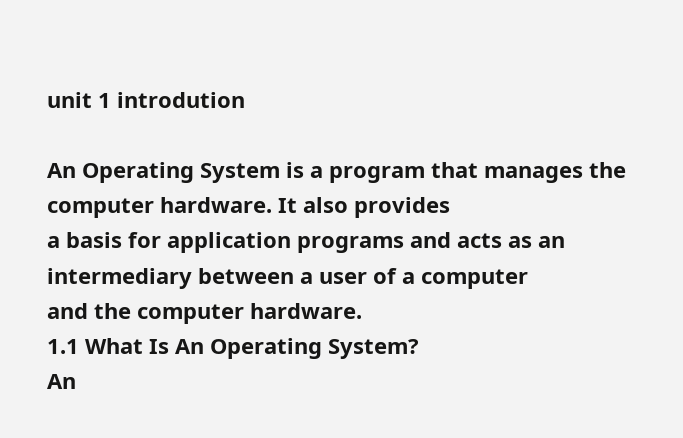unit 1 introdution

An Operating System is a program that manages the computer hardware. It also provides
a basis for application programs and acts as an intermediary between a user of a computer
and the computer hardware.
1.1 What Is An Operating System?
An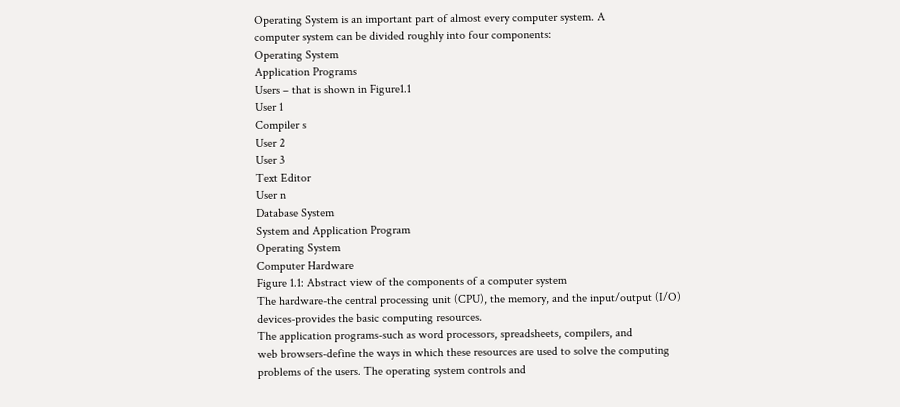Operating System is an important part of almost every computer system. A
computer system can be divided roughly into four components:
Operating System
Application Programs
Users – that is shown in Figure1.1
User 1
Compiler s
User 2
User 3
Text Editor
User n
Database System
System and Application Program
Operating System
Computer Hardware
Figure 1.1: Abstract view of the components of a computer system
The hardware-the central processing unit (CPU), the memory, and the input/output (I/O)
devices-provides the basic computing resources.
The application programs-such as word processors, spreadsheets, compilers, and
web browsers-define the ways in which these resources are used to solve the computing
problems of the users. The operating system controls and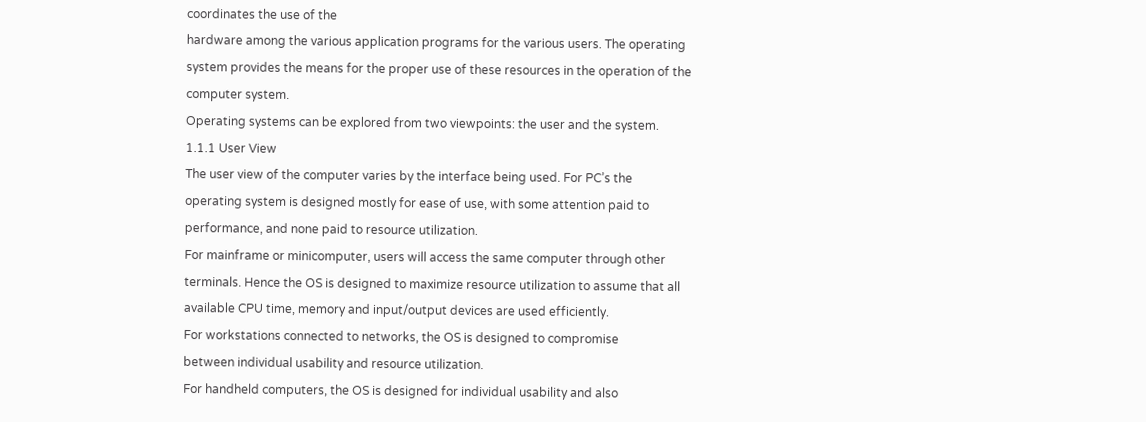coordinates the use of the
hardware among the various application programs for the various users. The operating
system provides the means for the proper use of these resources in the operation of the
computer system.
Operating systems can be explored from two viewpoints: the user and the system.
1.1.1 User View
The user view of the computer varies by the interface being used. For PC’s the
operating system is designed mostly for ease of use, with some attention paid to
performance, and none paid to resource utilization.
For mainframe or minicomputer, users will access the same computer through other
terminals. Hence the OS is designed to maximize resource utilization to assume that all
available CPU time, memory and input/output devices are used efficiently.
For workstations connected to networks, the OS is designed to compromise
between individual usability and resource utilization.
For handheld computers, the OS is designed for individual usability and also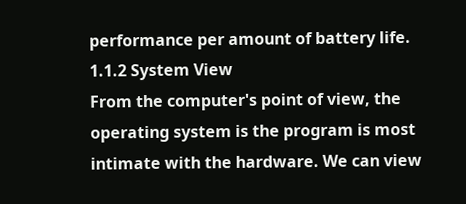performance per amount of battery life.
1.1.2 System View
From the computer's point of view, the operating system is the program is most
intimate with the hardware. We can view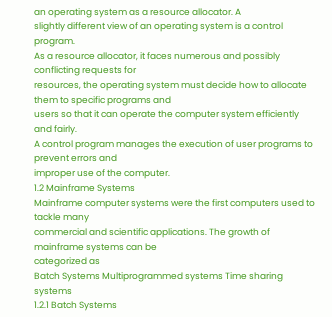an operating system as a resource allocator. A
slightly different view of an operating system is a control program.
As a resource allocator, it faces numerous and possibly conflicting requests for
resources, the operating system must decide how to allocate them to specific programs and
users so that it can operate the computer system efficiently and fairly.
A control program manages the execution of user programs to prevent errors and
improper use of the computer.
1.2 Mainframe Systems
Mainframe computer systems were the first computers used to tackle many
commercial and scientific applications. The growth of mainframe systems can be
categorized as
Batch Systems Multiprogrammed systems Time sharing systems
1.2.1 Batch Systems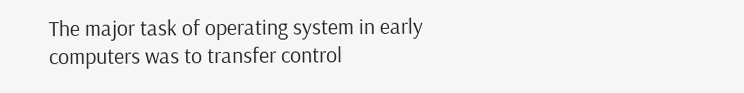The major task of operating system in early computers was to transfer control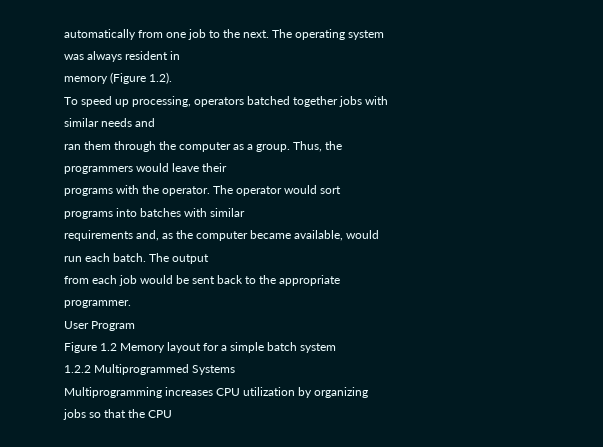automatically from one job to the next. The operating system was always resident in
memory (Figure 1.2).
To speed up processing, operators batched together jobs with similar needs and
ran them through the computer as a group. Thus, the programmers would leave their
programs with the operator. The operator would sort programs into batches with similar
requirements and, as the computer became available, would run each batch. The output
from each job would be sent back to the appropriate programmer.
User Program
Figure 1.2 Memory layout for a simple batch system
1.2.2 Multiprogrammed Systems
Multiprogramming increases CPU utilization by organizing jobs so that the CPU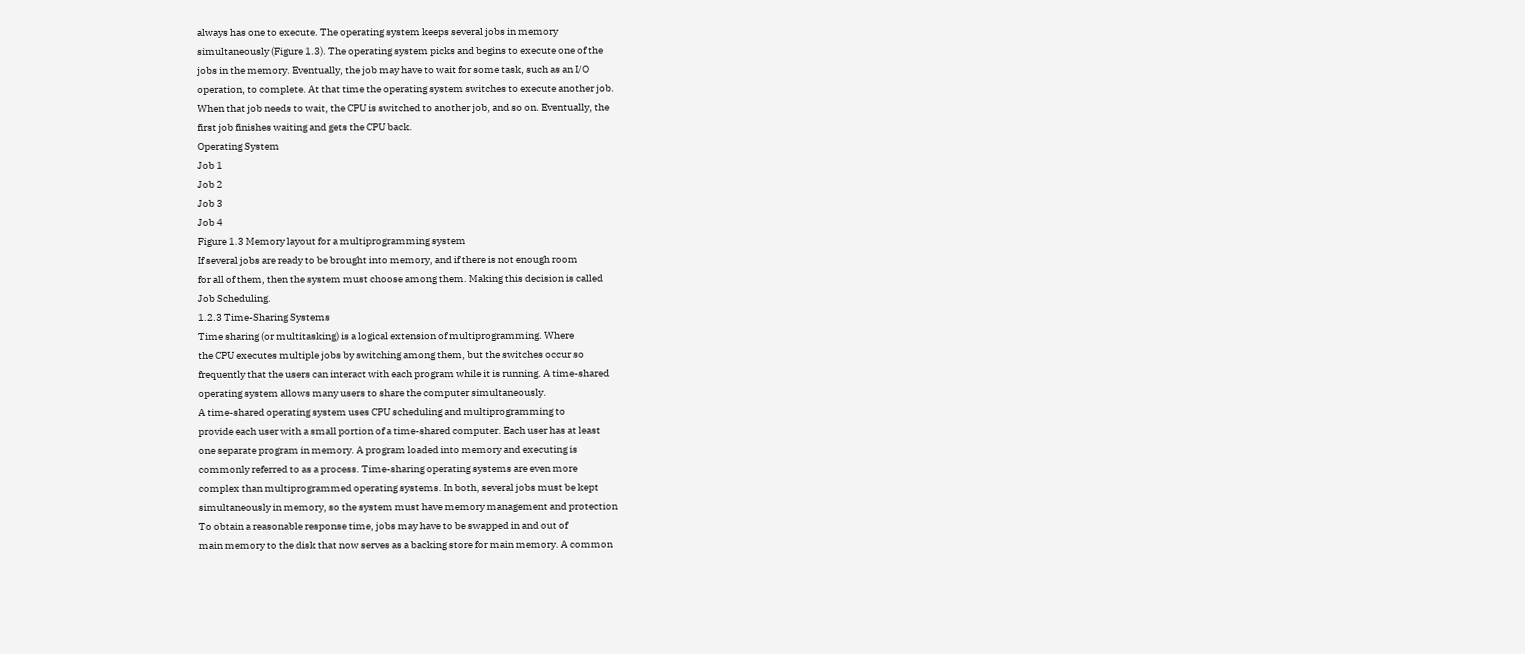always has one to execute. The operating system keeps several jobs in memory
simultaneously (Figure 1.3). The operating system picks and begins to execute one of the
jobs in the memory. Eventually, the job may have to wait for some task, such as an I/O
operation, to complete. At that time the operating system switches to execute another job.
When that job needs to wait, the CPU is switched to another job, and so on. Eventually, the
first job finishes waiting and gets the CPU back.
Operating System
Job 1
Job 2
Job 3
Job 4
Figure 1.3 Memory layout for a multiprogramming system
If several jobs are ready to be brought into memory, and if there is not enough room
for all of them, then the system must choose among them. Making this decision is called
Job Scheduling.
1.2.3 Time-Sharing Systems
Time sharing (or multitasking) is a logical extension of multiprogramming. Where
the CPU executes multiple jobs by switching among them, but the switches occur so
frequently that the users can interact with each program while it is running. A time-shared
operating system allows many users to share the computer simultaneously.
A time-shared operating system uses CPU scheduling and multiprogramming to
provide each user with a small portion of a time-shared computer. Each user has at least
one separate program in memory. A program loaded into memory and executing is
commonly referred to as a process. Time-sharing operating systems are even more
complex than multiprogrammed operating systems. In both, several jobs must be kept
simultaneously in memory, so the system must have memory management and protection
To obtain a reasonable response time, jobs may have to be swapped in and out of
main memory to the disk that now serves as a backing store for main memory. A common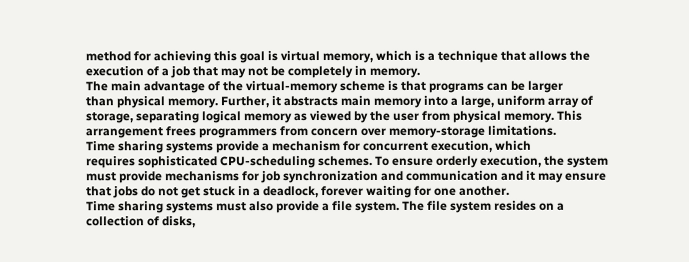method for achieving this goal is virtual memory, which is a technique that allows the
execution of a job that may not be completely in memory.
The main advantage of the virtual-memory scheme is that programs can be larger
than physical memory. Further, it abstracts main memory into a large, uniform array of
storage, separating logical memory as viewed by the user from physical memory. This
arrangement frees programmers from concern over memory-storage limitations.
Time sharing systems provide a mechanism for concurrent execution, which
requires sophisticated CPU-scheduling schemes. To ensure orderly execution, the system
must provide mechanisms for job synchronization and communication and it may ensure
that jobs do not get stuck in a deadlock, forever waiting for one another.
Time sharing systems must also provide a file system. The file system resides on a
collection of disks,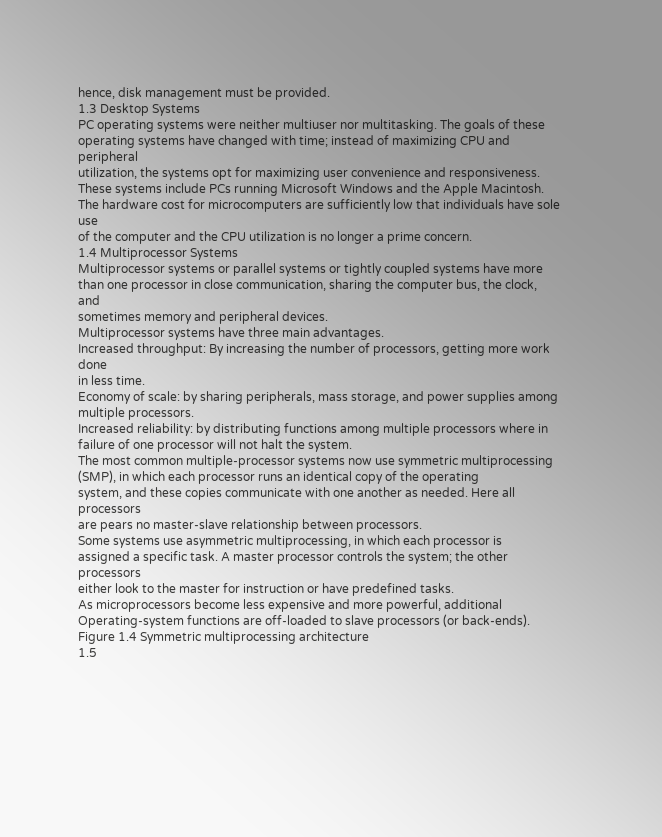hence, disk management must be provided.
1.3 Desktop Systems
PC operating systems were neither multiuser nor multitasking. The goals of these
operating systems have changed with time; instead of maximizing CPU and peripheral
utilization, the systems opt for maximizing user convenience and responsiveness.
These systems include PCs running Microsoft Windows and the Apple Macintosh.
The hardware cost for microcomputers are sufficiently low that individuals have sole use
of the computer and the CPU utilization is no longer a prime concern.
1.4 Multiprocessor Systems
Multiprocessor systems or parallel systems or tightly coupled systems have more
than one processor in close communication, sharing the computer bus, the clock, and
sometimes memory and peripheral devices.
Multiprocessor systems have three main advantages.
Increased throughput: By increasing the number of processors, getting more work done
in less time.
Economy of scale: by sharing peripherals, mass storage, and power supplies among
multiple processors.
Increased reliability: by distributing functions among multiple processors where in
failure of one processor will not halt the system.
The most common multiple-processor systems now use symmetric multiprocessing (SMP), in which each processor runs an identical copy of the operating
system, and these copies communicate with one another as needed. Here all processors
are pears no master-slave relationship between processors.
Some systems use asymmetric multiprocessing, in which each processor is
assigned a specific task. A master processor controls the system; the other processors
either look to the master for instruction or have predefined tasks.
As microprocessors become less expensive and more powerful, additional
Operating-system functions are off-loaded to slave processors (or back-ends).
Figure 1.4 Symmetric multiprocessing architecture
1.5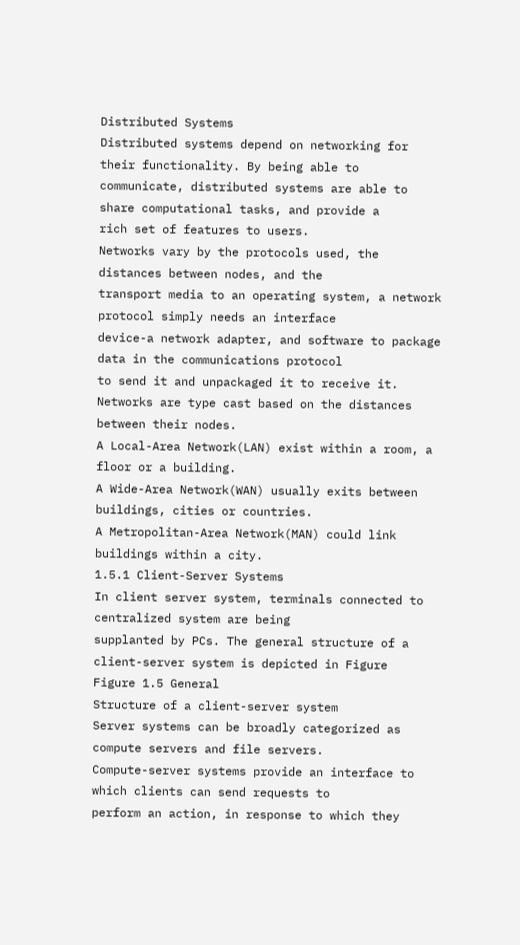Distributed Systems
Distributed systems depend on networking for their functionality. By being able to
communicate, distributed systems are able to share computational tasks, and provide a
rich set of features to users.
Networks vary by the protocols used, the distances between nodes, and the
transport media to an operating system, a network protocol simply needs an interface
device-a network adapter, and software to package data in the communications protocol
to send it and unpackaged it to receive it.
Networks are type cast based on the distances between their nodes.
A Local-Area Network(LAN) exist within a room, a floor or a building.
A Wide-Area Network(WAN) usually exits between buildings, cities or countries.
A Metropolitan-Area Network(MAN) could link buildings within a city.
1.5.1 Client-Server Systems
In client server system, terminals connected to centralized system are being
supplanted by PCs. The general structure of a client-server system is depicted in Figure
Figure 1.5 General
Structure of a client-server system
Server systems can be broadly categorized as compute servers and file servers.
Compute-server systems provide an interface to which clients can send requests to
perform an action, in response to which they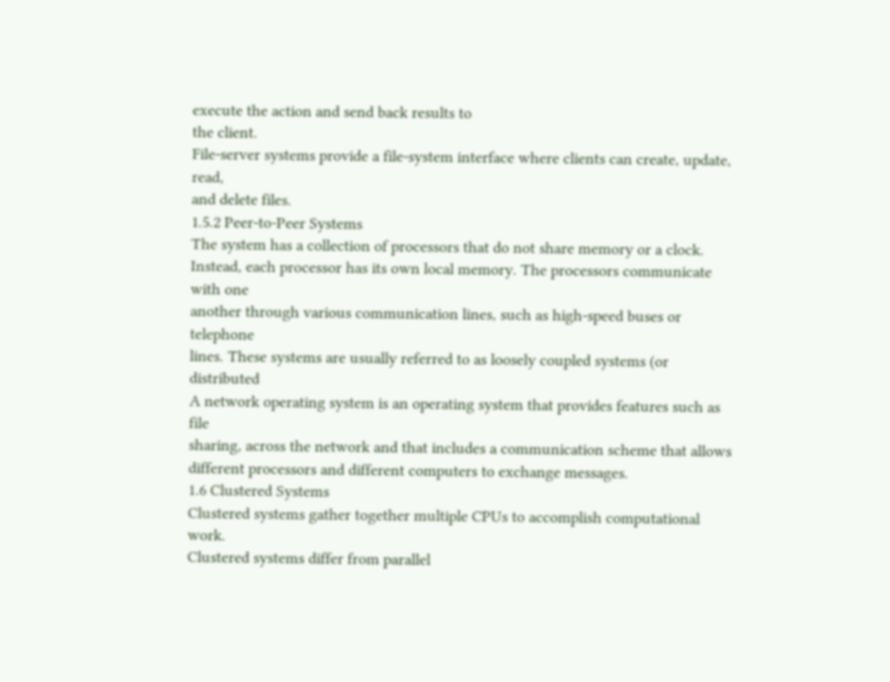execute the action and send back results to
the client.
File-server systems provide a file-system interface where clients can create, update, read,
and delete files.
1.5.2 Peer-to-Peer Systems
The system has a collection of processors that do not share memory or a clock.
Instead, each processor has its own local memory. The processors communicate with one
another through various communication lines, such as high-speed buses or telephone
lines. These systems are usually referred to as loosely coupled systems (or distributed
A network operating system is an operating system that provides features such as file
sharing, across the network and that includes a communication scheme that allows
different processors and different computers to exchange messages.
1.6 Clustered Systems
Clustered systems gather together multiple CPUs to accomplish computational work.
Clustered systems differ from parallel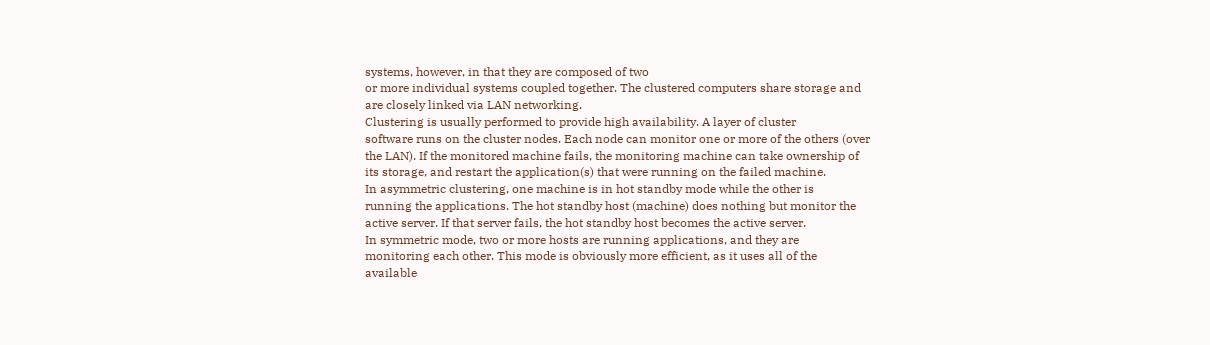systems, however, in that they are composed of two
or more individual systems coupled together. The clustered computers share storage and
are closely linked via LAN networking.
Clustering is usually performed to provide high availability. A layer of cluster
software runs on the cluster nodes. Each node can monitor one or more of the others (over
the LAN). If the monitored machine fails, the monitoring machine can take ownership of
its storage, and restart the application(s) that were running on the failed machine.
In asymmetric clustering, one machine is in hot standby mode while the other is
running the applications. The hot standby host (machine) does nothing but monitor the
active server. If that server fails, the hot standby host becomes the active server.
In symmetric mode, two or more hosts are running applications, and they are
monitoring each other. This mode is obviously more efficient, as it uses all of the
available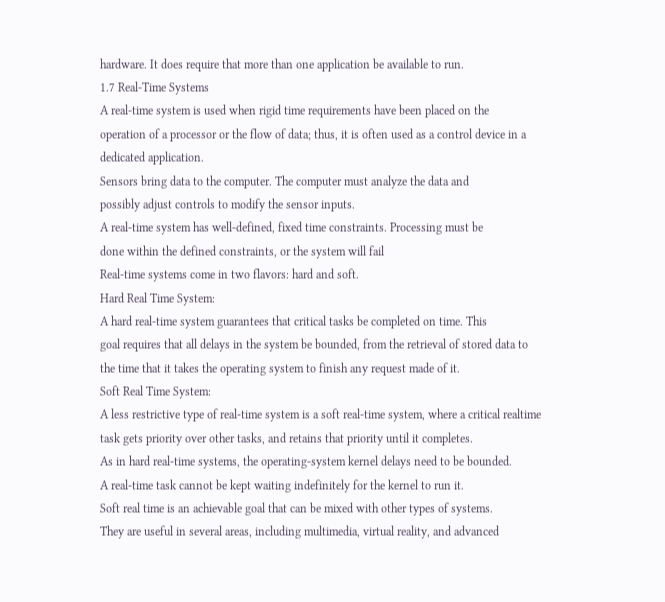hardware. It does require that more than one application be available to run.
1.7 Real-Time Systems
A real-time system is used when rigid time requirements have been placed on the
operation of a processor or the flow of data; thus, it is often used as a control device in a
dedicated application.
Sensors bring data to the computer. The computer must analyze the data and
possibly adjust controls to modify the sensor inputs.
A real-time system has well-defined, fixed time constraints. Processing must be
done within the defined constraints, or the system will fail
Real-time systems come in two flavors: hard and soft.
Hard Real Time System:
A hard real-time system guarantees that critical tasks be completed on time. This
goal requires that all delays in the system be bounded, from the retrieval of stored data to
the time that it takes the operating system to finish any request made of it.
Soft Real Time System:
A less restrictive type of real-time system is a soft real-time system, where a critical realtime task gets priority over other tasks, and retains that priority until it completes.
As in hard real-time systems, the operating-system kernel delays need to be bounded.
A real-time task cannot be kept waiting indefinitely for the kernel to run it.
Soft real time is an achievable goal that can be mixed with other types of systems.
They are useful in several areas, including multimedia, virtual reality, and advanced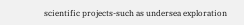scientific projects-such as undersea exploration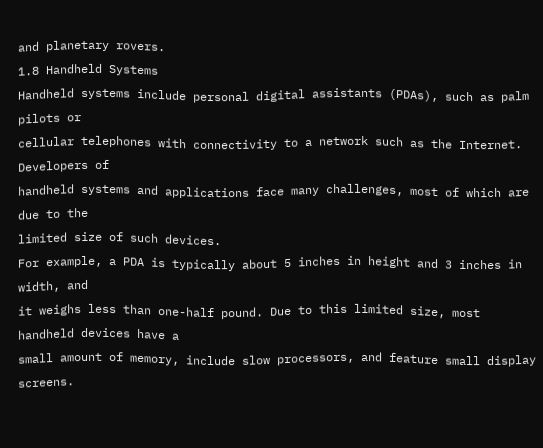and planetary rovers.
1.8 Handheld Systems
Handheld systems include personal digital assistants (PDAs), such as palm pilots or
cellular telephones with connectivity to a network such as the Internet. Developers of
handheld systems and applications face many challenges, most of which are due to the
limited size of such devices.
For example, a PDA is typically about 5 inches in height and 3 inches in width, and
it weighs less than one-half pound. Due to this limited size, most handheld devices have a
small amount of memory, include slow processors, and feature small display screens.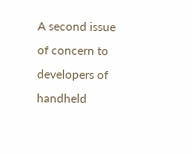A second issue of concern to developers of handheld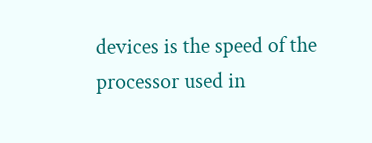devices is the speed of the
processor used in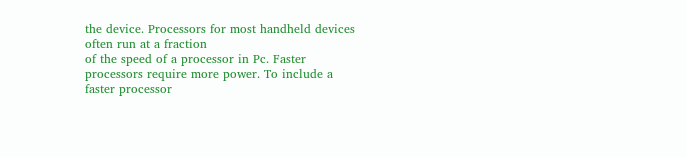the device. Processors for most handheld devices often run at a fraction
of the speed of a processor in Pc. Faster processors require more power. To include a
faster processor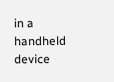in a handheld device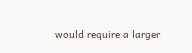would require a larger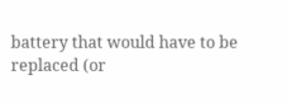battery that would have to be
replaced (or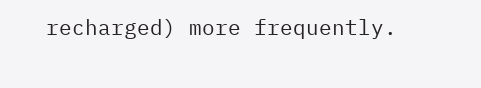recharged) more frequently.